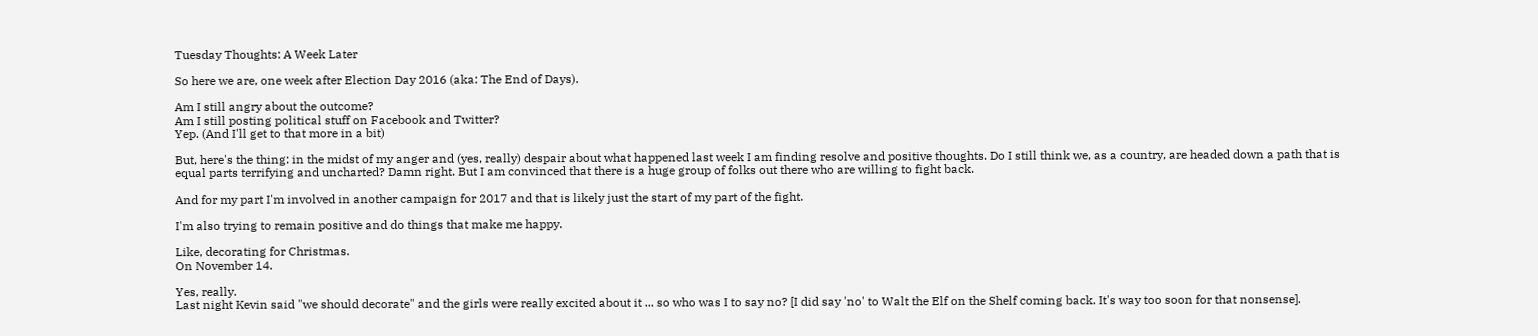Tuesday Thoughts: A Week Later

So here we are, one week after Election Day 2016 (aka: The End of Days).

Am I still angry about the outcome?
Am I still posting political stuff on Facebook and Twitter?
Yep. (And I'll get to that more in a bit)

But, here's the thing: in the midst of my anger and (yes, really) despair about what happened last week I am finding resolve and positive thoughts. Do I still think we, as a country, are headed down a path that is equal parts terrifying and uncharted? Damn right. But I am convinced that there is a huge group of folks out there who are willing to fight back.

And for my part I'm involved in another campaign for 2017 and that is likely just the start of my part of the fight.

I'm also trying to remain positive and do things that make me happy.

Like, decorating for Christmas.
On November 14.

Yes, really.
Last night Kevin said "we should decorate" and the girls were really excited about it ... so who was I to say no? [I did say 'no' to Walt the Elf on the Shelf coming back. It's way too soon for that nonsense].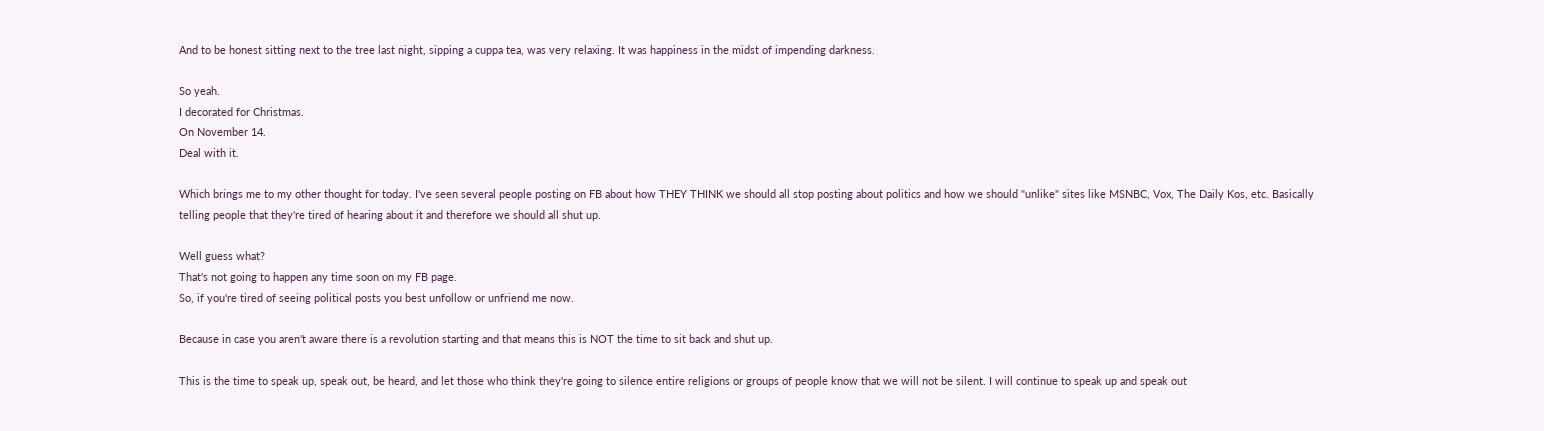And to be honest sitting next to the tree last night, sipping a cuppa tea, was very relaxing. It was happiness in the midst of impending darkness.

So yeah.
I decorated for Christmas.
On November 14.
Deal with it.

Which brings me to my other thought for today. I've seen several people posting on FB about how THEY THINK we should all stop posting about politics and how we should "unlike" sites like MSNBC, Vox, The Daily Kos, etc. Basically telling people that they're tired of hearing about it and therefore we should all shut up.

Well guess what?
That's not going to happen any time soon on my FB page.
So, if you're tired of seeing political posts you best unfollow or unfriend me now.

Because in case you aren't aware there is a revolution starting and that means this is NOT the time to sit back and shut up.

This is the time to speak up, speak out, be heard, and let those who think they're going to silence entire religions or groups of people know that we will not be silent. I will continue to speak up and speak out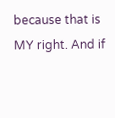because that is MY right. And if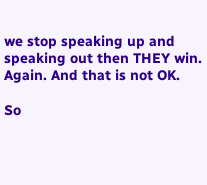we stop speaking up and speaking out then THEY win. Again. And that is not OK.

So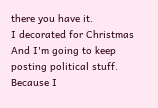there you have it.
I decorated for Christmas
And I'm going to keep posting political stuff.
Because I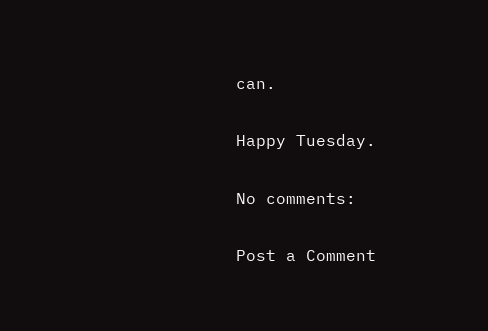can.

Happy Tuesday.

No comments:

Post a Comment